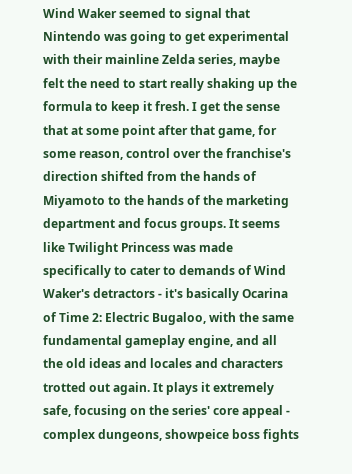Wind Waker seemed to signal that Nintendo was going to get experimental with their mainline Zelda series, maybe felt the need to start really shaking up the formula to keep it fresh. I get the sense that at some point after that game, for some reason, control over the franchise's direction shifted from the hands of Miyamoto to the hands of the marketing department and focus groups. It seems like Twilight Princess was made specifically to cater to demands of Wind Waker's detractors - it's basically Ocarina of Time 2: Electric Bugaloo, with the same fundamental gameplay engine, and all the old ideas and locales and characters trotted out again. It plays it extremely safe, focusing on the series' core appeal - complex dungeons, showpeice boss fights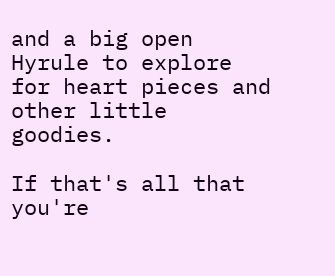and a big open Hyrule to explore for heart pieces and other little goodies.

If that's all that you're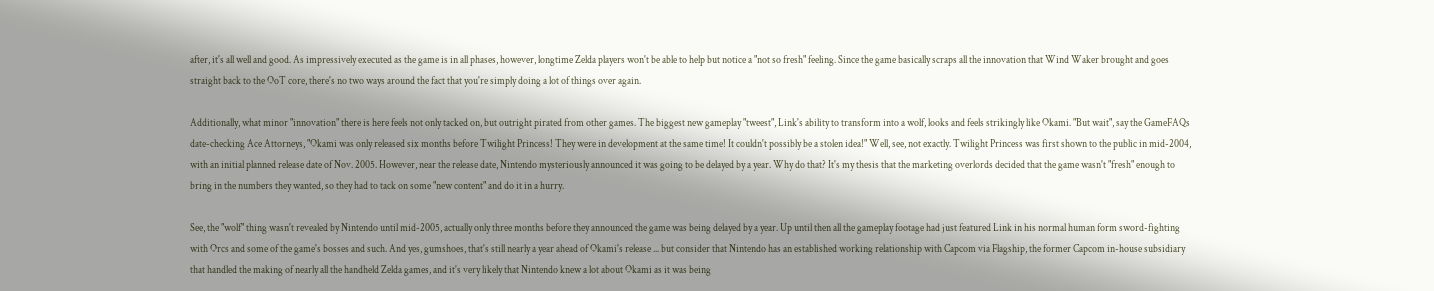after, it's all well and good. As impressively executed as the game is in all phases, however, longtime Zelda players won't be able to help but notice a "not so fresh" feeling. Since the game basically scraps all the innovation that Wind Waker brought and goes straight back to the OoT core, there's no two ways around the fact that you're simply doing a lot of things over again.

Additionally, what minor "innovation" there is here feels not only tacked on, but outright pirated from other games. The biggest new gameplay "tweest", Link's ability to transform into a wolf, looks and feels strikingly like Okami. "But wait", say the GameFAQs date-checking Ace Attorneys, "Okami was only released six months before Twilight Princess! They were in development at the same time! It couldn't possibly be a stolen idea!" Well, see, not exactly. Twilight Princess was first shown to the public in mid-2004, with an initial planned release date of Nov. 2005. However, near the release date, Nintendo mysteriously announced it was going to be delayed by a year. Why do that? It's my thesis that the marketing overlords decided that the game wasn't "fresh" enough to bring in the numbers they wanted, so they had to tack on some "new content" and do it in a hurry.

See, the "wolf" thing wasn't revealed by Nintendo until mid-2005, actually only three months before they announced the game was being delayed by a year. Up until then all the gameplay footage had just featured Link in his normal human form sword-fighting with Orcs and some of the game's bosses and such. And yes, gumshoes, that's still nearly a year ahead of Okami's release ... but consider that Nintendo has an established working relationship with Capcom via Flagship, the former Capcom in-house subsidiary that handled the making of nearly all the handheld Zelda games, and it's very likely that Nintendo knew a lot about Okami as it was being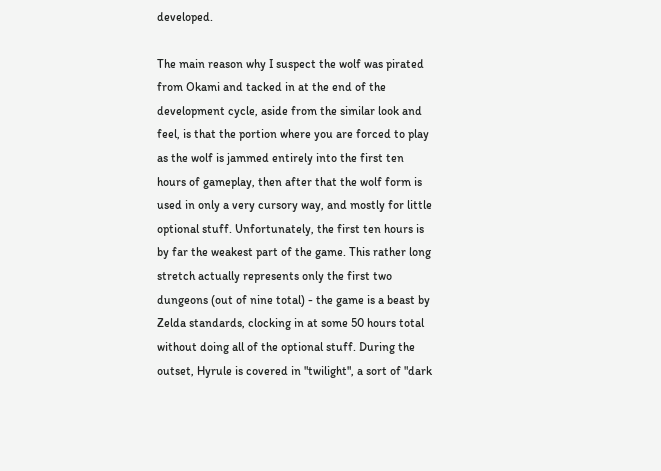developed.

The main reason why I suspect the wolf was pirated from Okami and tacked in at the end of the development cycle, aside from the similar look and feel, is that the portion where you are forced to play as the wolf is jammed entirely into the first ten hours of gameplay, then after that the wolf form is used in only a very cursory way, and mostly for little optional stuff. Unfortunately, the first ten hours is by far the weakest part of the game. This rather long stretch actually represents only the first two dungeons (out of nine total) - the game is a beast by Zelda standards, clocking in at some 50 hours total without doing all of the optional stuff. During the outset, Hyrule is covered in "twilight", a sort of "dark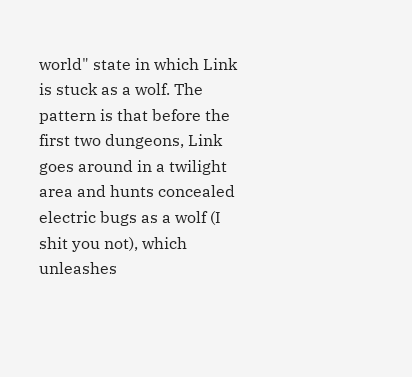world" state in which Link is stuck as a wolf. The pattern is that before the first two dungeons, Link goes around in a twilight area and hunts concealed electric bugs as a wolf (I shit you not), which unleashes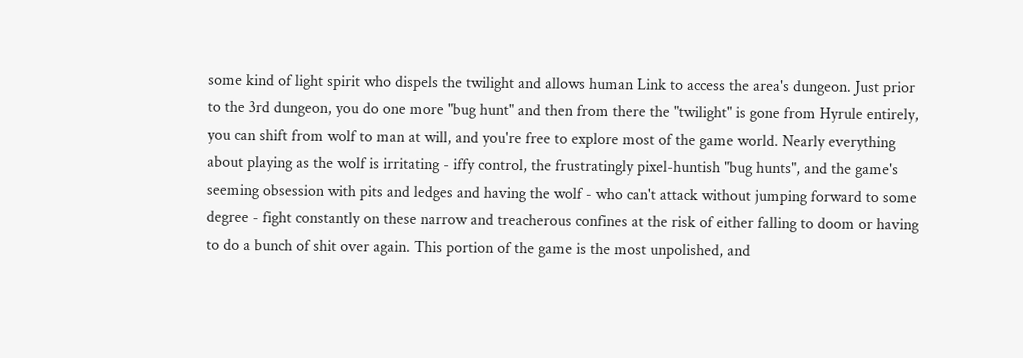some kind of light spirit who dispels the twilight and allows human Link to access the area's dungeon. Just prior to the 3rd dungeon, you do one more "bug hunt" and then from there the "twilight" is gone from Hyrule entirely, you can shift from wolf to man at will, and you're free to explore most of the game world. Nearly everything about playing as the wolf is irritating - iffy control, the frustratingly pixel-huntish "bug hunts", and the game's seeming obsession with pits and ledges and having the wolf - who can't attack without jumping forward to some degree - fight constantly on these narrow and treacherous confines at the risk of either falling to doom or having to do a bunch of shit over again. This portion of the game is the most unpolished, and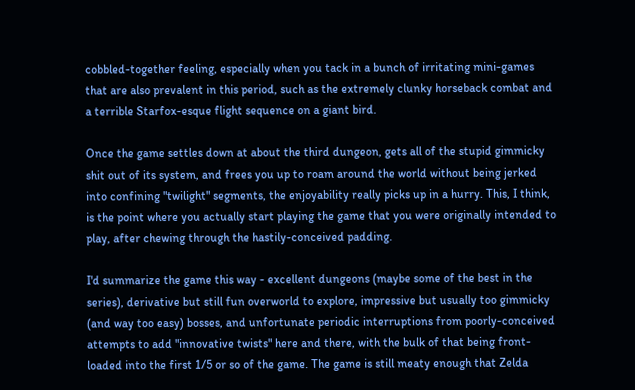cobbled-together feeling, especially when you tack in a bunch of irritating mini-games that are also prevalent in this period, such as the extremely clunky horseback combat and a terrible Starfox-esque flight sequence on a giant bird.

Once the game settles down at about the third dungeon, gets all of the stupid gimmicky shit out of its system, and frees you up to roam around the world without being jerked into confining "twilight" segments, the enjoyability really picks up in a hurry. This, I think, is the point where you actually start playing the game that you were originally intended to play, after chewing through the hastily-conceived padding.

I'd summarize the game this way - excellent dungeons (maybe some of the best in the series), derivative but still fun overworld to explore, impressive but usually too gimmicky (and way too easy) bosses, and unfortunate periodic interruptions from poorly-conceived attempts to add "innovative twists" here and there, with the bulk of that being front-loaded into the first 1/5 or so of the game. The game is still meaty enough that Zelda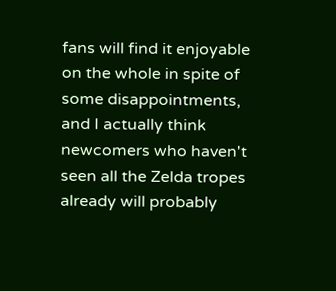fans will find it enjoyable on the whole in spite of some disappointments, and I actually think newcomers who haven't seen all the Zelda tropes already will probably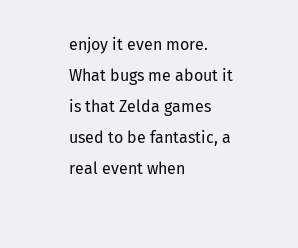enjoy it even more. What bugs me about it is that Zelda games used to be fantastic, a real event when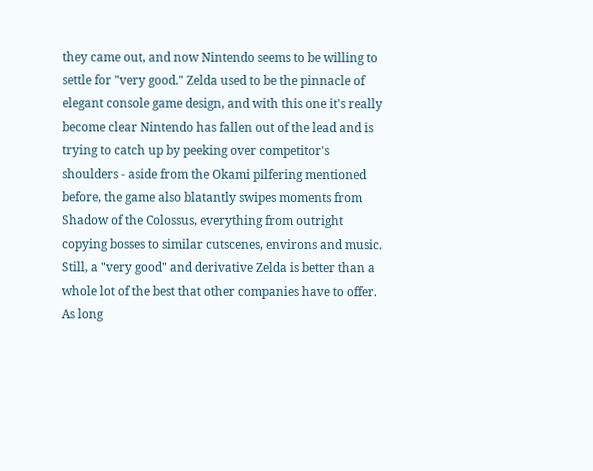they came out, and now Nintendo seems to be willing to settle for "very good." Zelda used to be the pinnacle of elegant console game design, and with this one it's really become clear Nintendo has fallen out of the lead and is trying to catch up by peeking over competitor's shoulders - aside from the Okami pilfering mentioned before, the game also blatantly swipes moments from Shadow of the Colossus, everything from outright copying bosses to similar cutscenes, environs and music. Still, a "very good" and derivative Zelda is better than a whole lot of the best that other companies have to offer. As long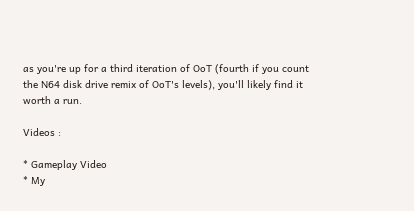as you're up for a third iteration of OoT (fourth if you count the N64 disk drive remix of OoT's levels), you'll likely find it worth a run.

Videos :

* Gameplay Video
* My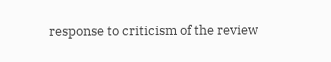response to criticism of the review